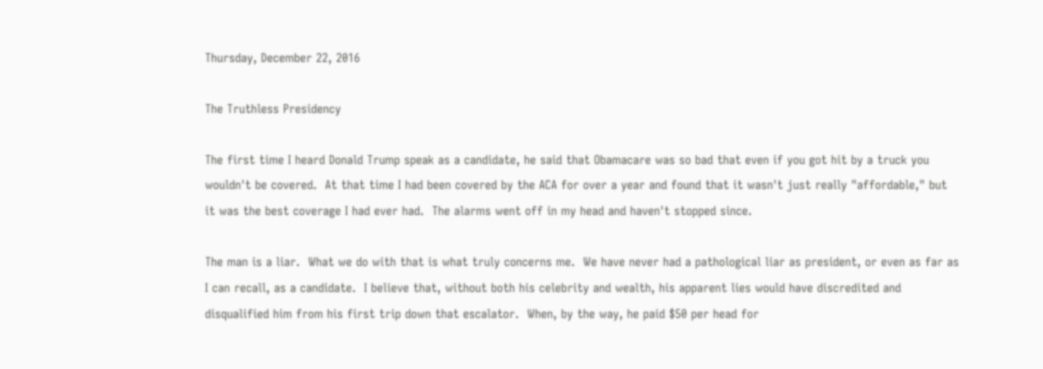Thursday, December 22, 2016

The Truthless Presidency

The first time I heard Donald Trump speak as a candidate, he said that Obamacare was so bad that even if you got hit by a truck you wouldn't be covered.  At that time I had been covered by the ACA for over a year and found that it wasn't just really "affordable," but it was the best coverage I had ever had.  The alarms went off in my head and haven't stopped since.

The man is a liar.  What we do with that is what truly concerns me.  We have never had a pathological liar as president, or even as far as I can recall, as a candidate.  I believe that, without both his celebrity and wealth, his apparent lies would have discredited and disqualified him from his first trip down that escalator.  When, by the way, he paid $50 per head for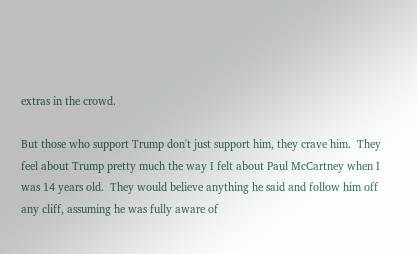extras in the crowd.

But those who support Trump don't just support him, they crave him.  They feel about Trump pretty much the way I felt about Paul McCartney when I was 14 years old.  They would believe anything he said and follow him off any cliff, assuming he was fully aware of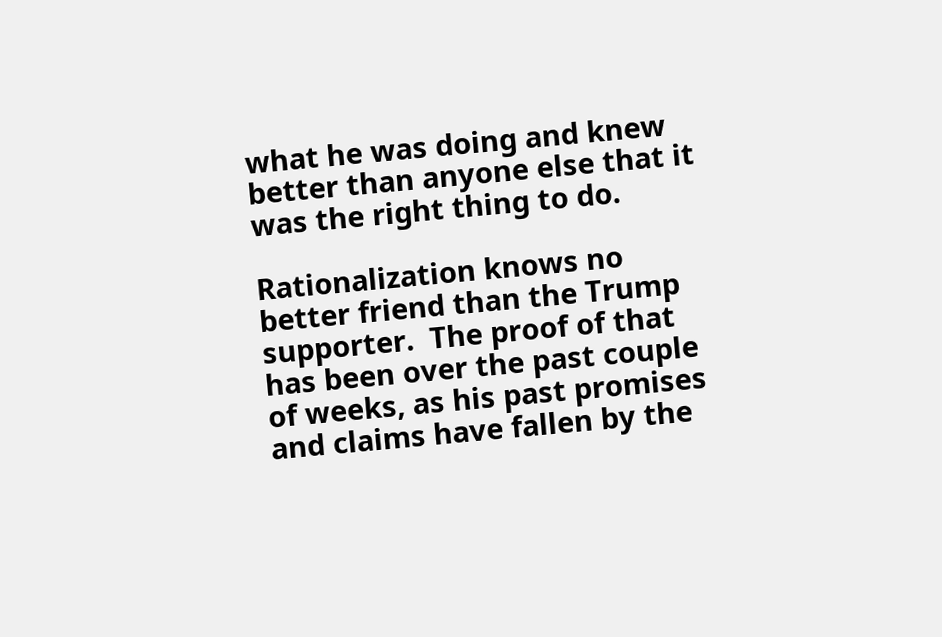what he was doing and knew better than anyone else that it was the right thing to do.

Rationalization knows no better friend than the Trump supporter.  The proof of that has been over the past couple of weeks, as his past promises and claims have fallen by the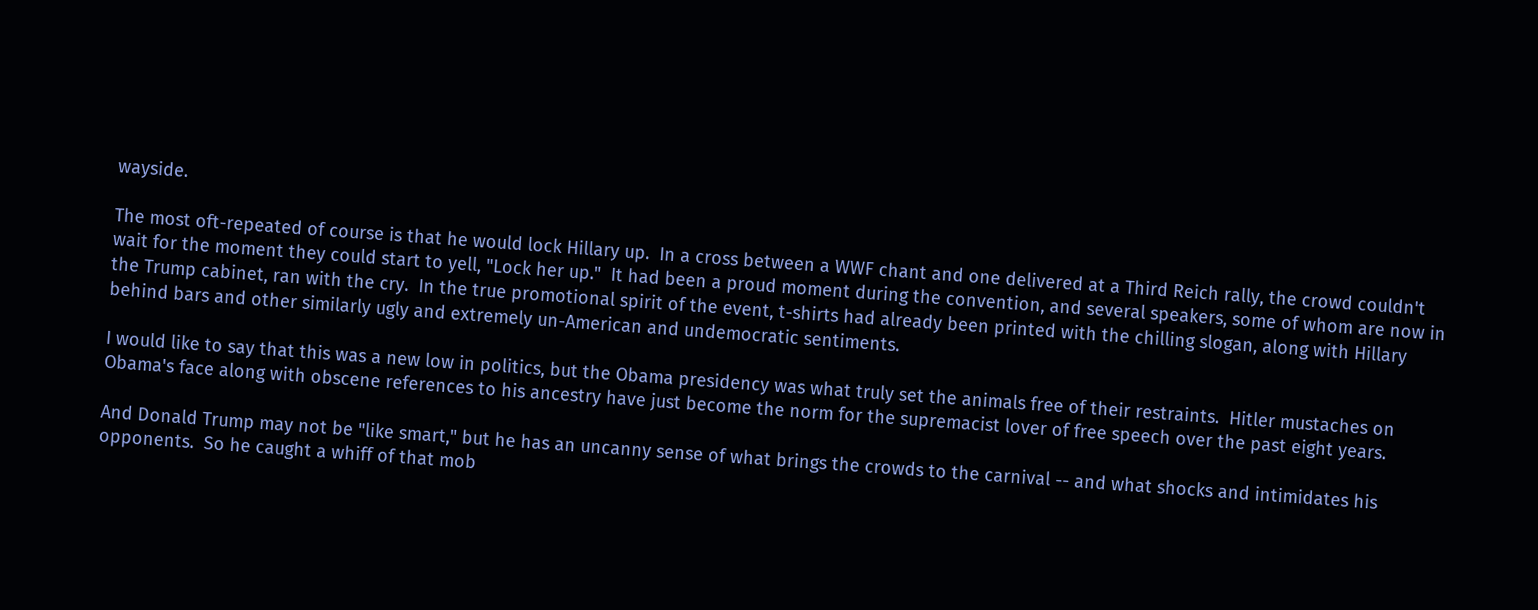wayside.

The most oft-repeated of course is that he would lock Hillary up.  In a cross between a WWF chant and one delivered at a Third Reich rally, the crowd couldn't wait for the moment they could start to yell, "Lock her up."  It had been a proud moment during the convention, and several speakers, some of whom are now in the Trump cabinet, ran with the cry.  In the true promotional spirit of the event, t-shirts had already been printed with the chilling slogan, along with Hillary behind bars and other similarly ugly and extremely un-American and undemocratic sentiments.

I would like to say that this was a new low in politics, but the Obama presidency was what truly set the animals free of their restraints.  Hitler mustaches on Obama's face along with obscene references to his ancestry have just become the norm for the supremacist lover of free speech over the past eight years.

And Donald Trump may not be "like smart," but he has an uncanny sense of what brings the crowds to the carnival -- and what shocks and intimidates his opponents.  So he caught a whiff of that mob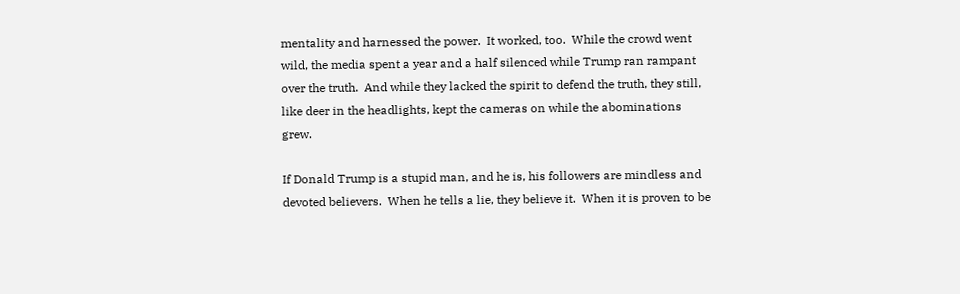mentality and harnessed the power.  It worked, too.  While the crowd went wild, the media spent a year and a half silenced while Trump ran rampant over the truth.  And while they lacked the spirit to defend the truth, they still, like deer in the headlights, kept the cameras on while the abominations grew.

If Donald Trump is a stupid man, and he is, his followers are mindless and devoted believers.  When he tells a lie, they believe it.  When it is proven to be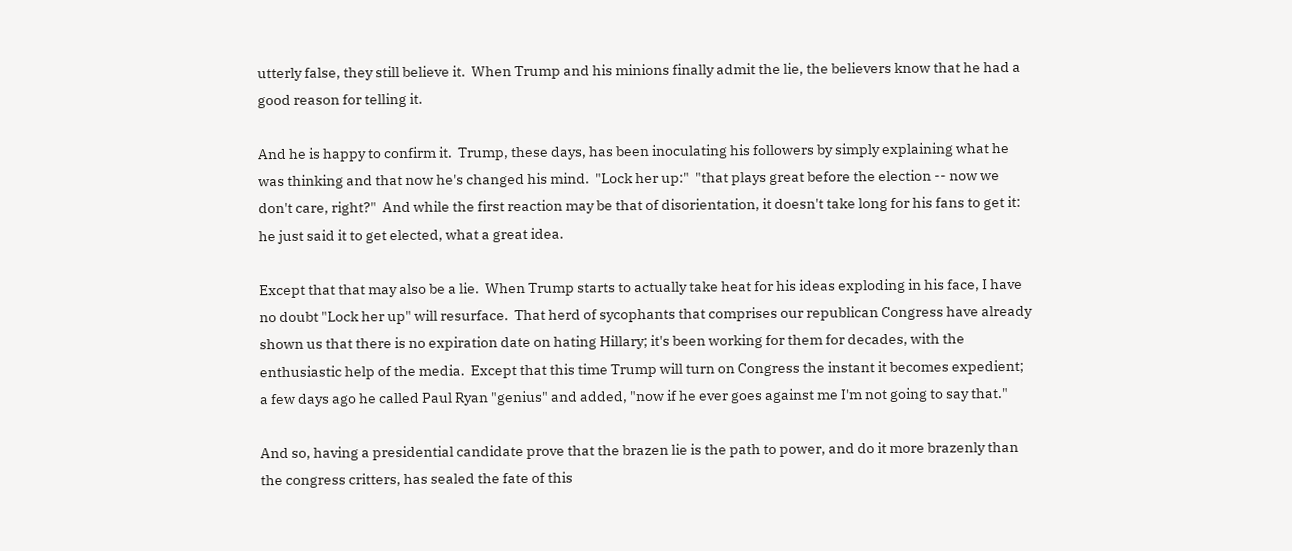utterly false, they still believe it.  When Trump and his minions finally admit the lie, the believers know that he had a good reason for telling it.

And he is happy to confirm it.  Trump, these days, has been inoculating his followers by simply explaining what he was thinking and that now he's changed his mind.  "Lock her up:"  "that plays great before the election -- now we don't care, right?"  And while the first reaction may be that of disorientation, it doesn't take long for his fans to get it:  he just said it to get elected, what a great idea.

Except that that may also be a lie.  When Trump starts to actually take heat for his ideas exploding in his face, I have no doubt "Lock her up" will resurface.  That herd of sycophants that comprises our republican Congress have already shown us that there is no expiration date on hating Hillary; it's been working for them for decades, with the enthusiastic help of the media.  Except that this time Trump will turn on Congress the instant it becomes expedient; a few days ago he called Paul Ryan "genius" and added, "now if he ever goes against me I'm not going to say that."

And so, having a presidential candidate prove that the brazen lie is the path to power, and do it more brazenly than the congress critters, has sealed the fate of this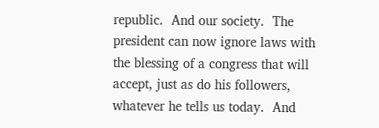republic.  And our society.  The president can now ignore laws with the blessing of a congress that will accept, just as do his followers, whatever he tells us today.  And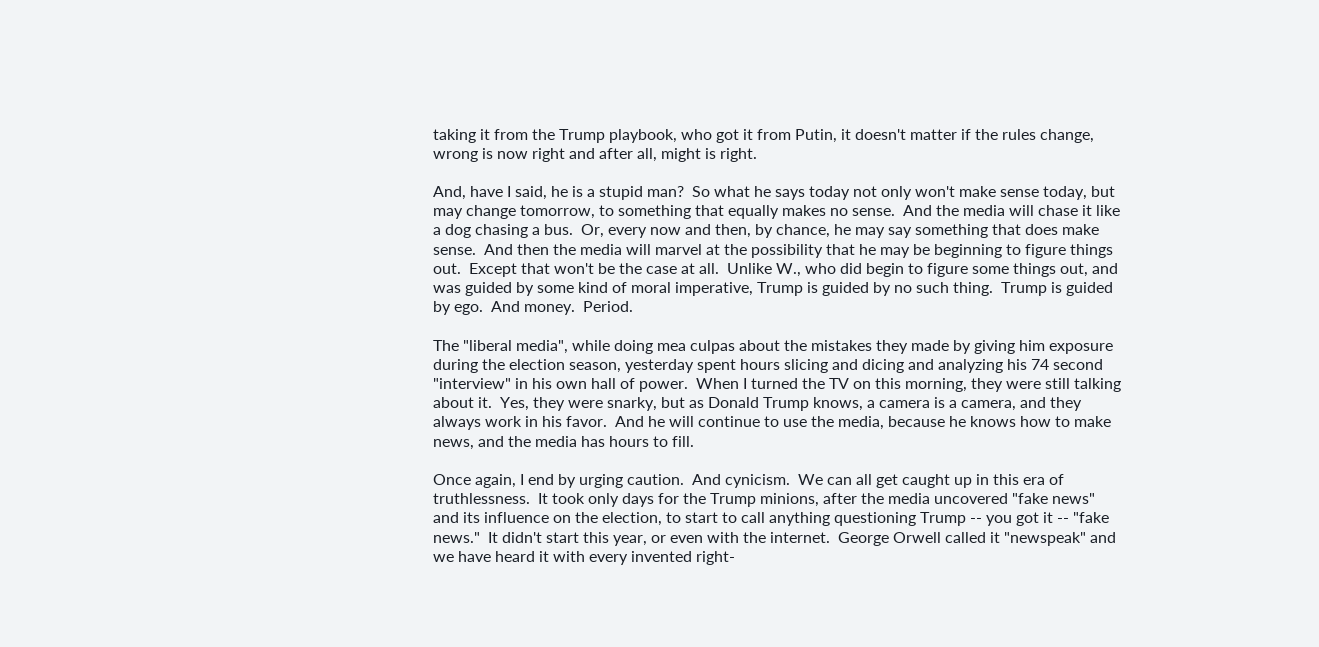taking it from the Trump playbook, who got it from Putin, it doesn't matter if the rules change, wrong is now right and after all, might is right.

And, have I said, he is a stupid man?  So what he says today not only won't make sense today, but may change tomorrow, to something that equally makes no sense.  And the media will chase it like a dog chasing a bus.  Or, every now and then, by chance, he may say something that does make sense.  And then the media will marvel at the possibility that he may be beginning to figure things out.  Except that won't be the case at all.  Unlike W., who did begin to figure some things out, and was guided by some kind of moral imperative, Trump is guided by no such thing.  Trump is guided by ego.  And money.  Period.

The "liberal media", while doing mea culpas about the mistakes they made by giving him exposure during the election season, yesterday spent hours slicing and dicing and analyzing his 74 second "interview" in his own hall of power.  When I turned the TV on this morning, they were still talking about it.  Yes, they were snarky, but as Donald Trump knows, a camera is a camera, and they always work in his favor.  And he will continue to use the media, because he knows how to make news, and the media has hours to fill.

Once again, I end by urging caution.  And cynicism.  We can all get caught up in this era of truthlessness.  It took only days for the Trump minions, after the media uncovered "fake news" and its influence on the election, to start to call anything questioning Trump -- you got it -- "fake news."  It didn't start this year, or even with the internet.  George Orwell called it "newspeak" and we have heard it with every invented right-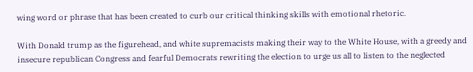wing word or phrase that has been created to curb our critical thinking skills with emotional rhetoric.

With Donald trump as the figurehead, and white supremacists making their way to the White House, with a greedy and insecure republican Congress and fearful Democrats rewriting the election to urge us all to listen to the neglected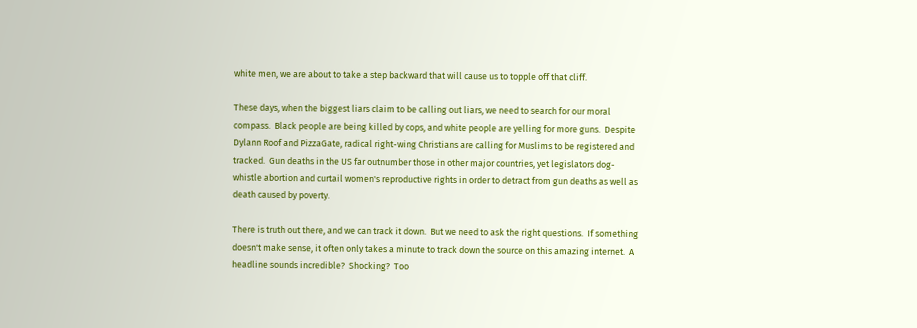white men, we are about to take a step backward that will cause us to topple off that cliff.

These days, when the biggest liars claim to be calling out liars, we need to search for our moral compass.  Black people are being killed by cops, and white people are yelling for more guns.  Despite Dylann Roof and PizzaGate, radical right-wing Christians are calling for Muslims to be registered and tracked.  Gun deaths in the US far outnumber those in other major countries, yet legislators dog-whistle abortion and curtail women's reproductive rights in order to detract from gun deaths as well as death caused by poverty.

There is truth out there, and we can track it down.  But we need to ask the right questions.  If something doesn't make sense, it often only takes a minute to track down the source on this amazing internet.  A headline sounds incredible?  Shocking?  Too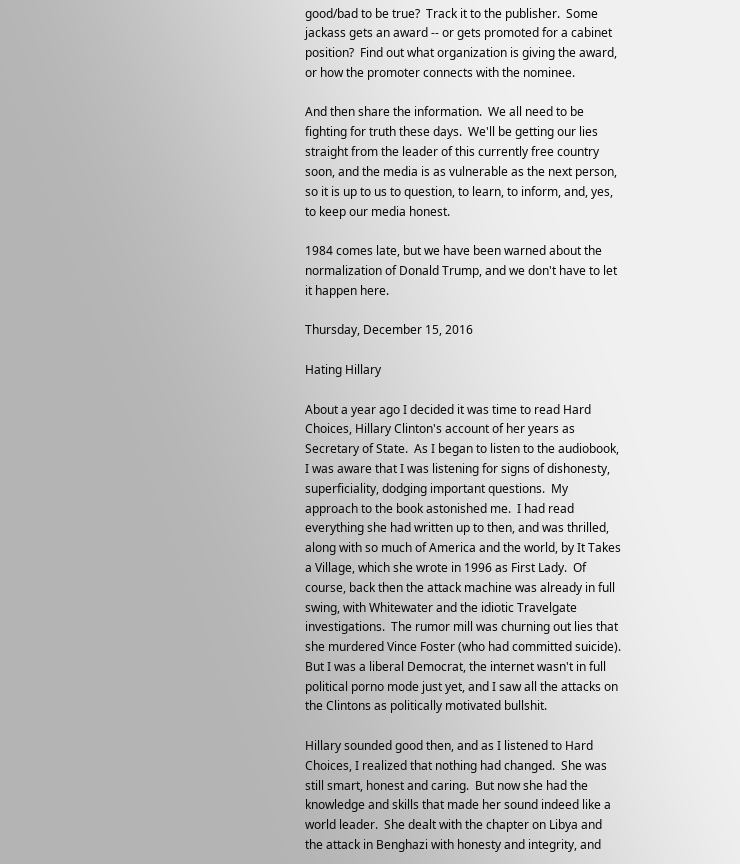good/bad to be true?  Track it to the publisher.  Some jackass gets an award -- or gets promoted for a cabinet position?  Find out what organization is giving the award, or how the promoter connects with the nominee.

And then share the information.  We all need to be fighting for truth these days.  We'll be getting our lies straight from the leader of this currently free country soon, and the media is as vulnerable as the next person, so it is up to us to question, to learn, to inform, and, yes, to keep our media honest.

1984 comes late, but we have been warned about the normalization of Donald Trump, and we don't have to let it happen here.

Thursday, December 15, 2016

Hating Hillary

About a year ago I decided it was time to read Hard Choices, Hillary Clinton's account of her years as Secretary of State.  As I began to listen to the audiobook, I was aware that I was listening for signs of dishonesty, superficiality, dodging important questions.  My approach to the book astonished me.  I had read everything she had written up to then, and was thrilled, along with so much of America and the world, by It Takes a Village, which she wrote in 1996 as First Lady.  Of course, back then the attack machine was already in full swing, with Whitewater and the idiotic Travelgate investigations.  The rumor mill was churning out lies that she murdered Vince Foster (who had committed suicide).  But I was a liberal Democrat, the internet wasn't in full political porno mode just yet, and I saw all the attacks on the Clintons as politically motivated bullshit.

Hillary sounded good then, and as I listened to Hard Choices, I realized that nothing had changed.  She was still smart, honest and caring.  But now she had the knowledge and skills that made her sound indeed like a world leader.  She dealt with the chapter on Libya and the attack in Benghazi with honesty and integrity, and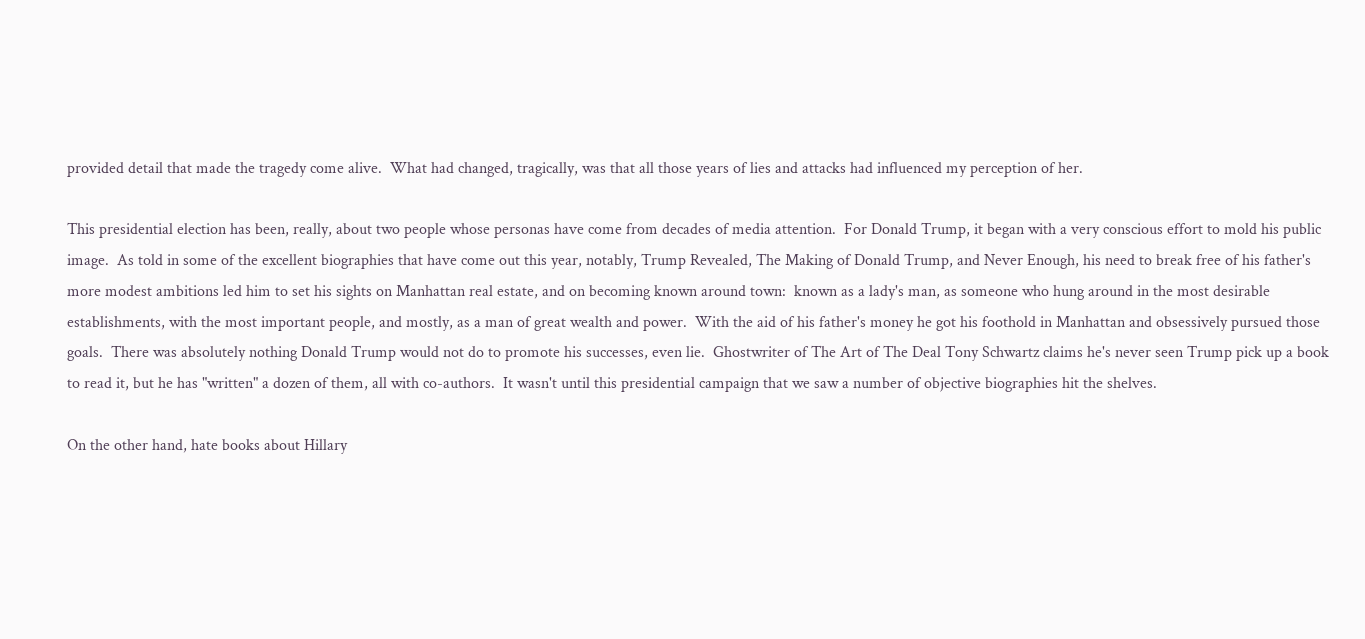provided detail that made the tragedy come alive.  What had changed, tragically, was that all those years of lies and attacks had influenced my perception of her.

This presidential election has been, really, about two people whose personas have come from decades of media attention.  For Donald Trump, it began with a very conscious effort to mold his public image.  As told in some of the excellent biographies that have come out this year, notably, Trump Revealed, The Making of Donald Trump, and Never Enough, his need to break free of his father's more modest ambitions led him to set his sights on Manhattan real estate, and on becoming known around town:  known as a lady's man, as someone who hung around in the most desirable establishments, with the most important people, and mostly, as a man of great wealth and power.  With the aid of his father's money he got his foothold in Manhattan and obsessively pursued those goals.  There was absolutely nothing Donald Trump would not do to promote his successes, even lie.  Ghostwriter of The Art of The Deal Tony Schwartz claims he's never seen Trump pick up a book to read it, but he has "written" a dozen of them, all with co-authors.  It wasn't until this presidential campaign that we saw a number of objective biographies hit the shelves.

On the other hand, hate books about Hillary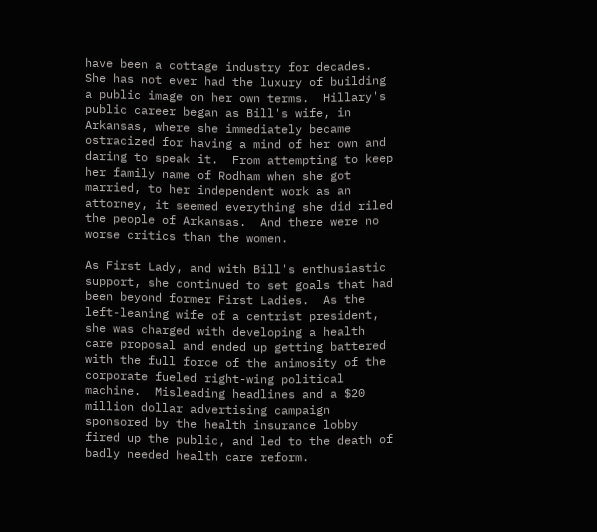have been a cottage industry for decades.  She has not ever had the luxury of building a public image on her own terms.  Hillary's public career began as Bill's wife, in Arkansas, where she immediately became ostracized for having a mind of her own and daring to speak it.  From attempting to keep her family name of Rodham when she got married, to her independent work as an attorney, it seemed everything she did riled the people of Arkansas.  And there were no worse critics than the women.

As First Lady, and with Bill's enthusiastic support, she continued to set goals that had been beyond former First Ladies.  As the left-leaning wife of a centrist president, she was charged with developing a health care proposal and ended up getting battered with the full force of the animosity of the corporate fueled right-wing political machine.  Misleading headlines and a $20 million dollar advertising campaign sponsored by the health insurance lobby fired up the public, and led to the death of badly needed health care reform.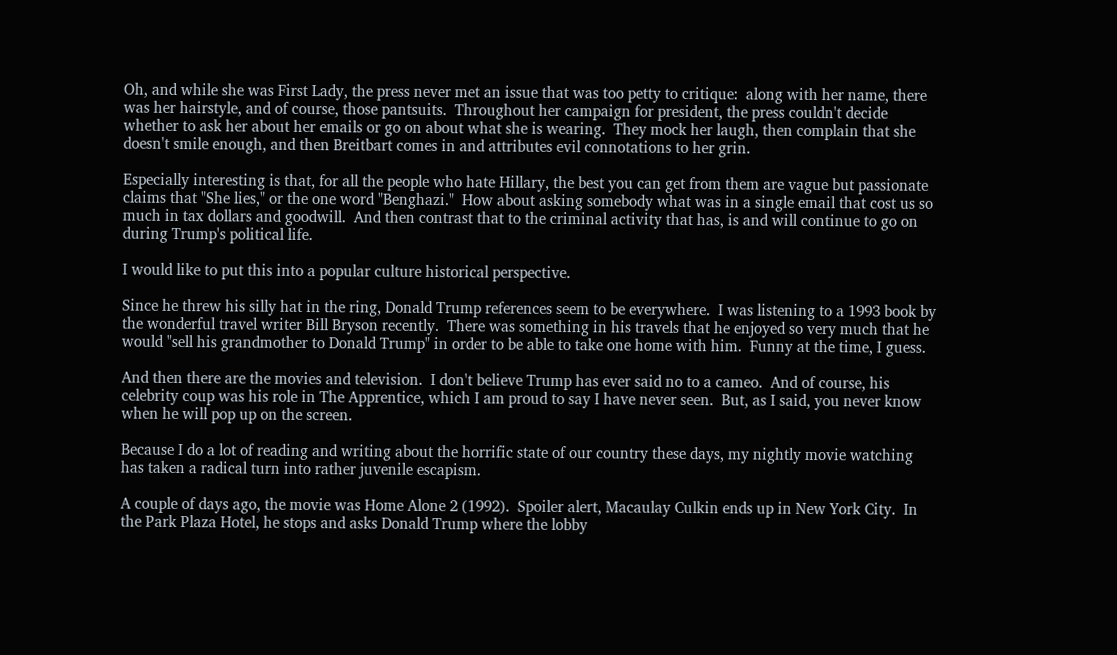Oh, and while she was First Lady, the press never met an issue that was too petty to critique:  along with her name, there was her hairstyle, and of course, those pantsuits.  Throughout her campaign for president, the press couldn't decide whether to ask her about her emails or go on about what she is wearing.  They mock her laugh, then complain that she doesn't smile enough, and then Breitbart comes in and attributes evil connotations to her grin.

Especially interesting is that, for all the people who hate Hillary, the best you can get from them are vague but passionate claims that "She lies," or the one word "Benghazi."  How about asking somebody what was in a single email that cost us so much in tax dollars and goodwill.  And then contrast that to the criminal activity that has, is and will continue to go on during Trump's political life.

I would like to put this into a popular culture historical perspective.

Since he threw his silly hat in the ring, Donald Trump references seem to be everywhere.  I was listening to a 1993 book by the wonderful travel writer Bill Bryson recently.  There was something in his travels that he enjoyed so very much that he would "sell his grandmother to Donald Trump" in order to be able to take one home with him.  Funny at the time, I guess.

And then there are the movies and television.  I don't believe Trump has ever said no to a cameo.  And of course, his celebrity coup was his role in The Apprentice, which I am proud to say I have never seen.  But, as I said, you never know when he will pop up on the screen.

Because I do a lot of reading and writing about the horrific state of our country these days, my nightly movie watching has taken a radical turn into rather juvenile escapism.

A couple of days ago, the movie was Home Alone 2 (1992).  Spoiler alert, Macaulay Culkin ends up in New York City.  In the Park Plaza Hotel, he stops and asks Donald Trump where the lobby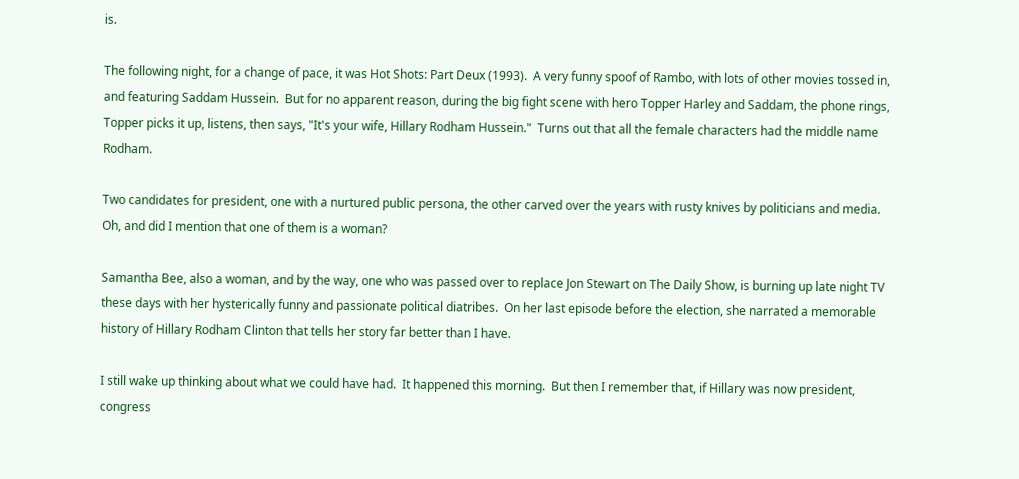is.

The following night, for a change of pace, it was Hot Shots: Part Deux (1993).  A very funny spoof of Rambo, with lots of other movies tossed in, and featuring Saddam Hussein.  But for no apparent reason, during the big fight scene with hero Topper Harley and Saddam, the phone rings, Topper picks it up, listens, then says, "It's your wife, Hillary Rodham Hussein."  Turns out that all the female characters had the middle name Rodham.

Two candidates for president, one with a nurtured public persona, the other carved over the years with rusty knives by politicians and media.  Oh, and did I mention that one of them is a woman?

Samantha Bee, also a woman, and by the way, one who was passed over to replace Jon Stewart on The Daily Show, is burning up late night TV these days with her hysterically funny and passionate political diatribes.  On her last episode before the election, she narrated a memorable history of Hillary Rodham Clinton that tells her story far better than I have.

I still wake up thinking about what we could have had.  It happened this morning.  But then I remember that, if Hillary was now president, congress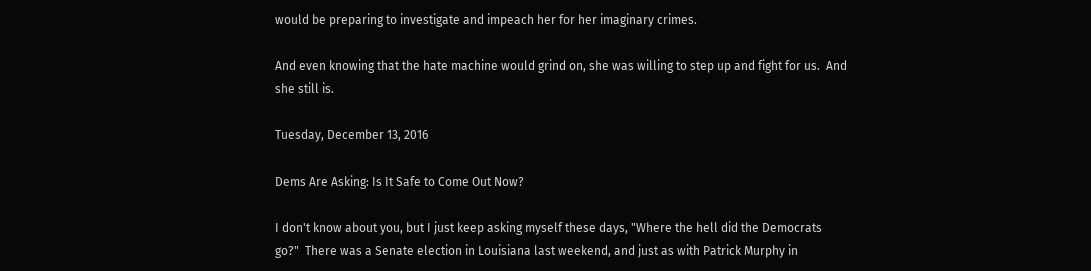would be preparing to investigate and impeach her for her imaginary crimes.

And even knowing that the hate machine would grind on, she was willing to step up and fight for us.  And she still is.

Tuesday, December 13, 2016

Dems Are Asking: Is It Safe to Come Out Now?

I don't know about you, but I just keep asking myself these days, "Where the hell did the Democrats go?"  There was a Senate election in Louisiana last weekend, and just as with Patrick Murphy in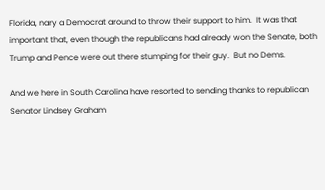Florida, nary a Democrat around to throw their support to him.  It was that important that, even though the republicans had already won the Senate, both Trump and Pence were out there stumping for their guy.  But no Dems.

And we here in South Carolina have resorted to sending thanks to republican Senator Lindsey Graham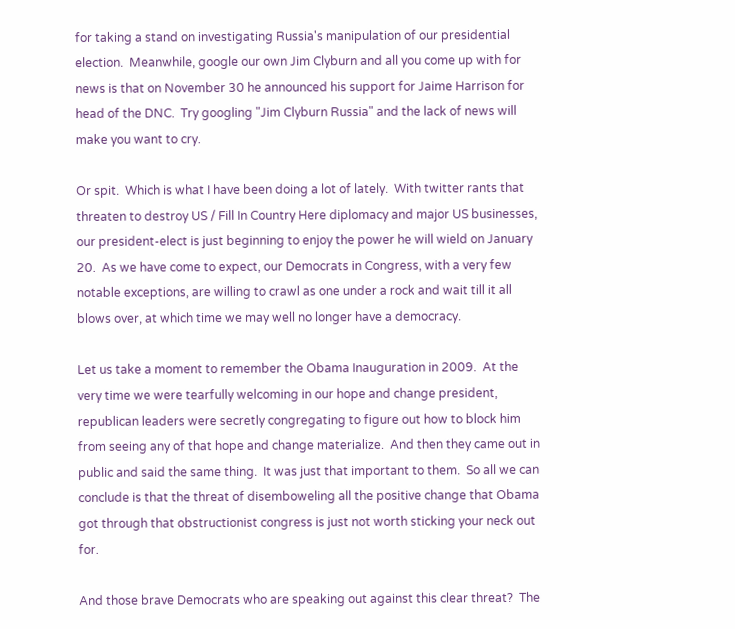for taking a stand on investigating Russia's manipulation of our presidential election.  Meanwhile, google our own Jim Clyburn and all you come up with for news is that on November 30 he announced his support for Jaime Harrison for head of the DNC.  Try googling "Jim Clyburn Russia" and the lack of news will make you want to cry.

Or spit.  Which is what I have been doing a lot of lately.  With twitter rants that threaten to destroy US / Fill In Country Here diplomacy and major US businesses, our president-elect is just beginning to enjoy the power he will wield on January 20.  As we have come to expect, our Democrats in Congress, with a very few notable exceptions, are willing to crawl as one under a rock and wait till it all blows over, at which time we may well no longer have a democracy.

Let us take a moment to remember the Obama Inauguration in 2009.  At the very time we were tearfully welcoming in our hope and change president, republican leaders were secretly congregating to figure out how to block him from seeing any of that hope and change materialize.  And then they came out in public and said the same thing.  It was just that important to them.  So all we can conclude is that the threat of disemboweling all the positive change that Obama got through that obstructionist congress is just not worth sticking your neck out for.

And those brave Democrats who are speaking out against this clear threat?  The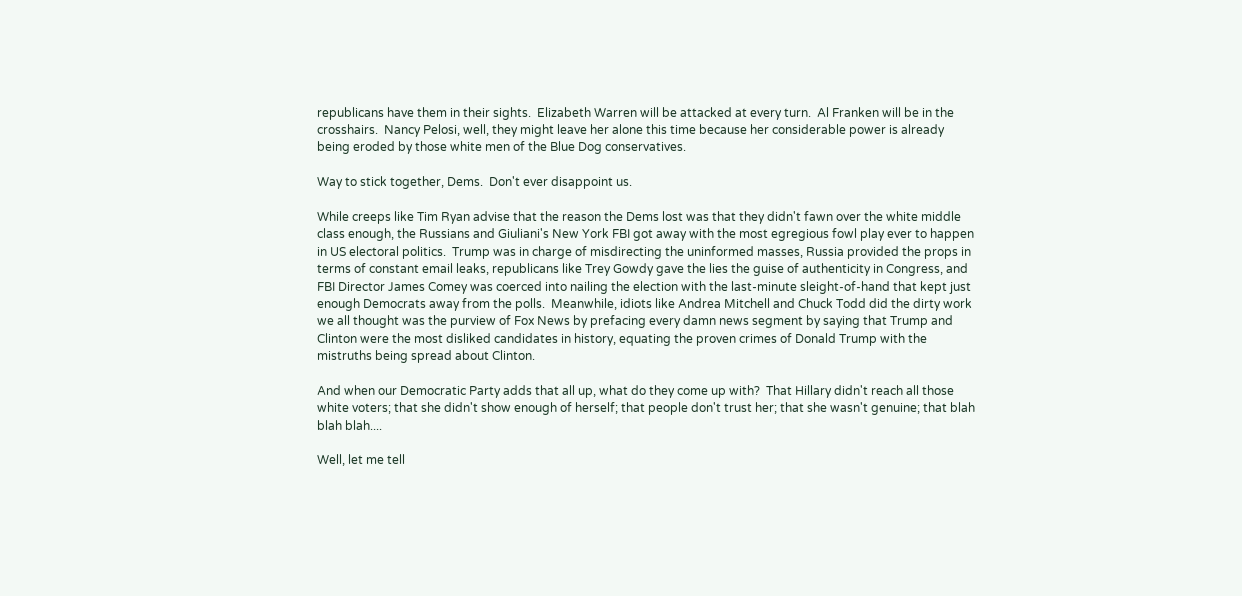republicans have them in their sights.  Elizabeth Warren will be attacked at every turn.  Al Franken will be in the crosshairs.  Nancy Pelosi, well, they might leave her alone this time because her considerable power is already being eroded by those white men of the Blue Dog conservatives.

Way to stick together, Dems.  Don't ever disappoint us.

While creeps like Tim Ryan advise that the reason the Dems lost was that they didn't fawn over the white middle class enough, the Russians and Giuliani's New York FBI got away with the most egregious fowl play ever to happen in US electoral politics.  Trump was in charge of misdirecting the uninformed masses, Russia provided the props in terms of constant email leaks, republicans like Trey Gowdy gave the lies the guise of authenticity in Congress, and FBI Director James Comey was coerced into nailing the election with the last-minute sleight-of-hand that kept just enough Democrats away from the polls.  Meanwhile, idiots like Andrea Mitchell and Chuck Todd did the dirty work we all thought was the purview of Fox News by prefacing every damn news segment by saying that Trump and Clinton were the most disliked candidates in history, equating the proven crimes of Donald Trump with the mistruths being spread about Clinton.

And when our Democratic Party adds that all up, what do they come up with?  That Hillary didn't reach all those white voters; that she didn't show enough of herself; that people don't trust her; that she wasn't genuine; that blah blah blah....

Well, let me tell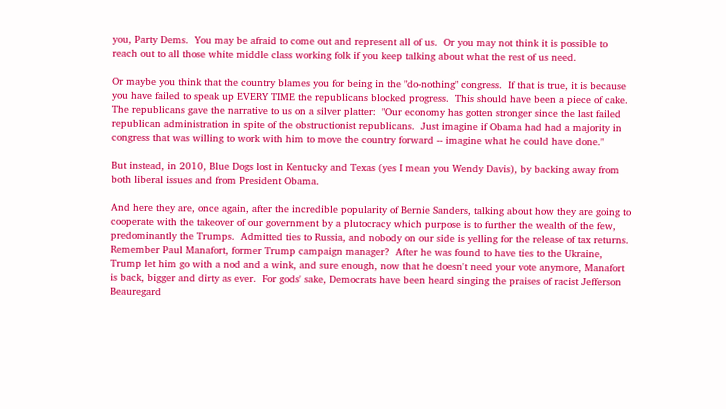you, Party Dems.  You may be afraid to come out and represent all of us.  Or you may not think it is possible to reach out to all those white middle class working folk if you keep talking about what the rest of us need.

Or maybe you think that the country blames you for being in the "do-nothing" congress.  If that is true, it is because you have failed to speak up EVERY TIME the republicans blocked progress.  This should have been a piece of cake.  The republicans gave the narrative to us on a silver platter:  "Our economy has gotten stronger since the last failed republican administration in spite of the obstructionist republicans.  Just imagine if Obama had had a majority in congress that was willing to work with him to move the country forward -- imagine what he could have done."

But instead, in 2010, Blue Dogs lost in Kentucky and Texas (yes I mean you Wendy Davis), by backing away from both liberal issues and from President Obama.

And here they are, once again, after the incredible popularity of Bernie Sanders, talking about how they are going to cooperate with the takeover of our government by a plutocracy which purpose is to further the wealth of the few, predominantly the Trumps.  Admitted ties to Russia, and nobody on our side is yelling for the release of tax returns.  Remember Paul Manafort, former Trump campaign manager?  After he was found to have ties to the Ukraine, Trump let him go with a nod and a wink, and sure enough, now that he doesn't need your vote anymore, Manafort is back, bigger and dirty as ever.  For gods' sake, Democrats have been heard singing the praises of racist Jefferson Beauregard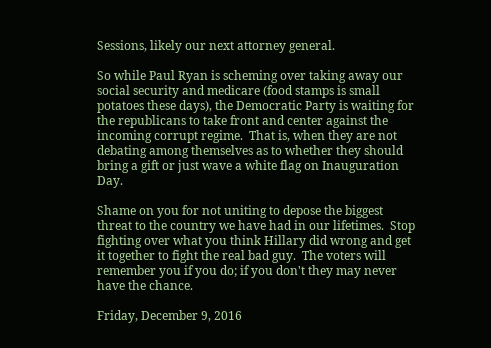Sessions, likely our next attorney general.

So while Paul Ryan is scheming over taking away our social security and medicare (food stamps is small potatoes these days), the Democratic Party is waiting for the republicans to take front and center against the incoming corrupt regime.  That is, when they are not debating among themselves as to whether they should bring a gift or just wave a white flag on Inauguration Day.

Shame on you for not uniting to depose the biggest threat to the country we have had in our lifetimes.  Stop fighting over what you think Hillary did wrong and get it together to fight the real bad guy.  The voters will remember you if you do; if you don't they may never have the chance.

Friday, December 9, 2016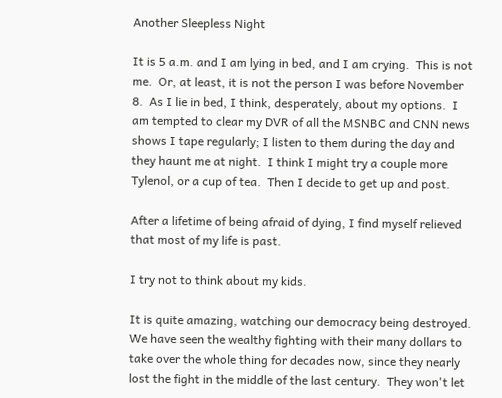Another Sleepless Night

It is 5 a.m. and I am lying in bed, and I am crying.  This is not me.  Or, at least, it is not the person I was before November 8.  As I lie in bed, I think, desperately, about my options.  I am tempted to clear my DVR of all the MSNBC and CNN news shows I tape regularly; I listen to them during the day and they haunt me at night.  I think I might try a couple more Tylenol, or a cup of tea.  Then I decide to get up and post.

After a lifetime of being afraid of dying, I find myself relieved that most of my life is past.

I try not to think about my kids.

It is quite amazing, watching our democracy being destroyed.  We have seen the wealthy fighting with their many dollars to take over the whole thing for decades now, since they nearly lost the fight in the middle of the last century.  They won't let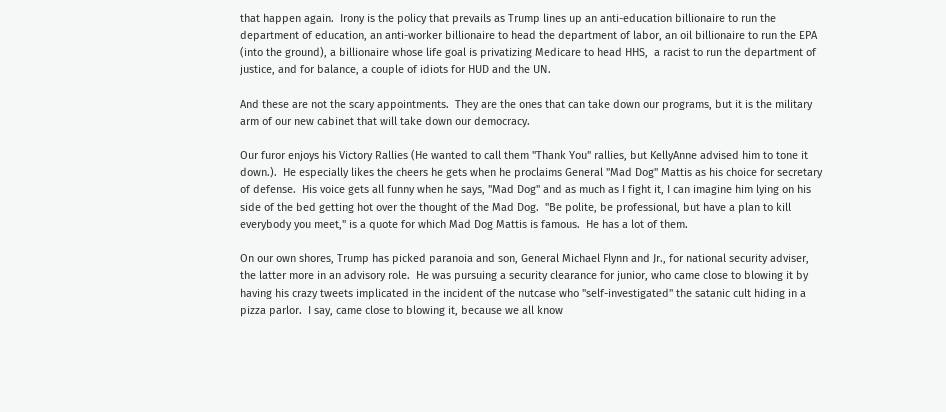that happen again.  Irony is the policy that prevails as Trump lines up an anti-education billionaire to run the department of education, an anti-worker billionaire to head the department of labor, an oil billionaire to run the EPA (into the ground), a billionaire whose life goal is privatizing Medicare to head HHS,  a racist to run the department of justice, and for balance, a couple of idiots for HUD and the UN.

And these are not the scary appointments.  They are the ones that can take down our programs, but it is the military arm of our new cabinet that will take down our democracy.

Our furor enjoys his Victory Rallies (He wanted to call them "Thank You" rallies, but KellyAnne advised him to tone it down.).  He especially likes the cheers he gets when he proclaims General "Mad Dog" Mattis as his choice for secretary of defense.  His voice gets all funny when he says, "Mad Dog" and as much as I fight it, I can imagine him lying on his side of the bed getting hot over the thought of the Mad Dog.  "Be polite, be professional, but have a plan to kill everybody you meet," is a quote for which Mad Dog Mattis is famous.  He has a lot of them.

On our own shores, Trump has picked paranoia and son, General Michael Flynn and Jr., for national security adviser, the latter more in an advisory role.  He was pursuing a security clearance for junior, who came close to blowing it by having his crazy tweets implicated in the incident of the nutcase who "self-investigated" the satanic cult hiding in a pizza parlor.  I say, came close to blowing it, because we all know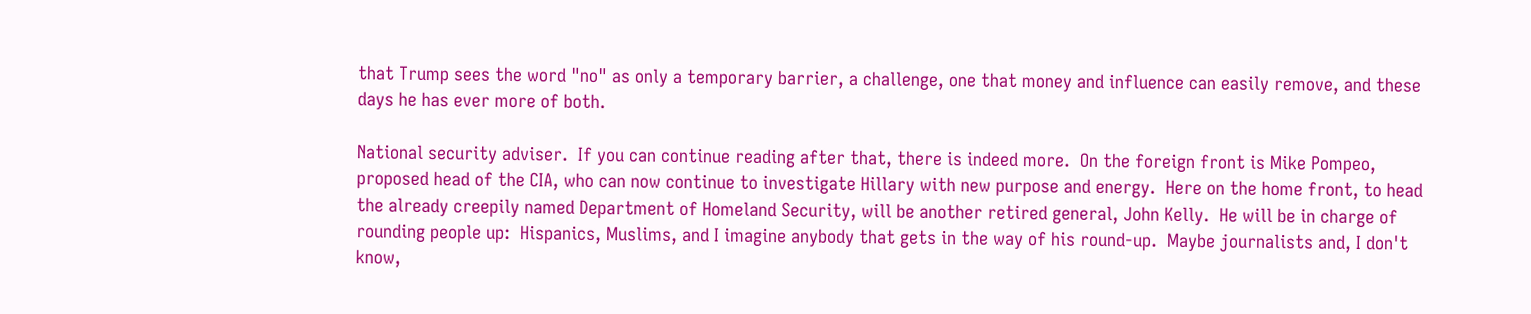that Trump sees the word "no" as only a temporary barrier, a challenge, one that money and influence can easily remove, and these days he has ever more of both.

National security adviser.  If you can continue reading after that, there is indeed more.  On the foreign front is Mike Pompeo, proposed head of the CIA, who can now continue to investigate Hillary with new purpose and energy.  Here on the home front, to head the already creepily named Department of Homeland Security, will be another retired general, John Kelly.  He will be in charge of rounding people up:  Hispanics, Muslims, and I imagine anybody that gets in the way of his round-up.  Maybe journalists and, I don't know,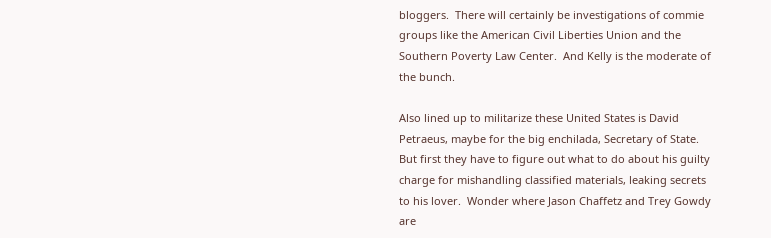bloggers.  There will certainly be investigations of commie groups like the American Civil Liberties Union and the Southern Poverty Law Center.  And Kelly is the moderate of the bunch.

Also lined up to militarize these United States is David Petraeus, maybe for the big enchilada, Secretary of State.  But first they have to figure out what to do about his guilty charge for mishandling classified materials, leaking secrets to his lover.  Wonder where Jason Chaffetz and Trey Gowdy are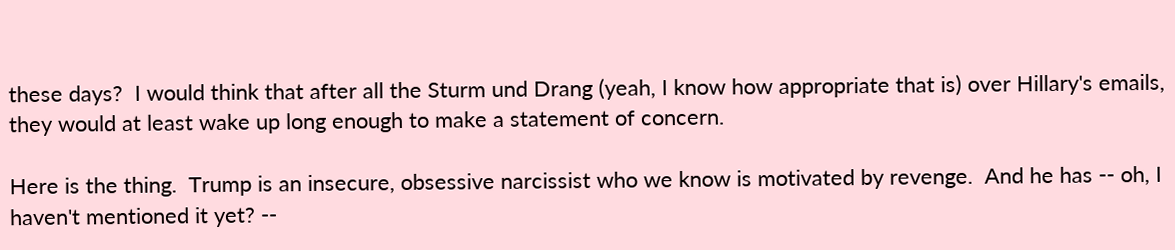these days?  I would think that after all the Sturm und Drang (yeah, I know how appropriate that is) over Hillary's emails, they would at least wake up long enough to make a statement of concern.

Here is the thing.  Trump is an insecure, obsessive narcissist who we know is motivated by revenge.  And he has -- oh, I haven't mentioned it yet? --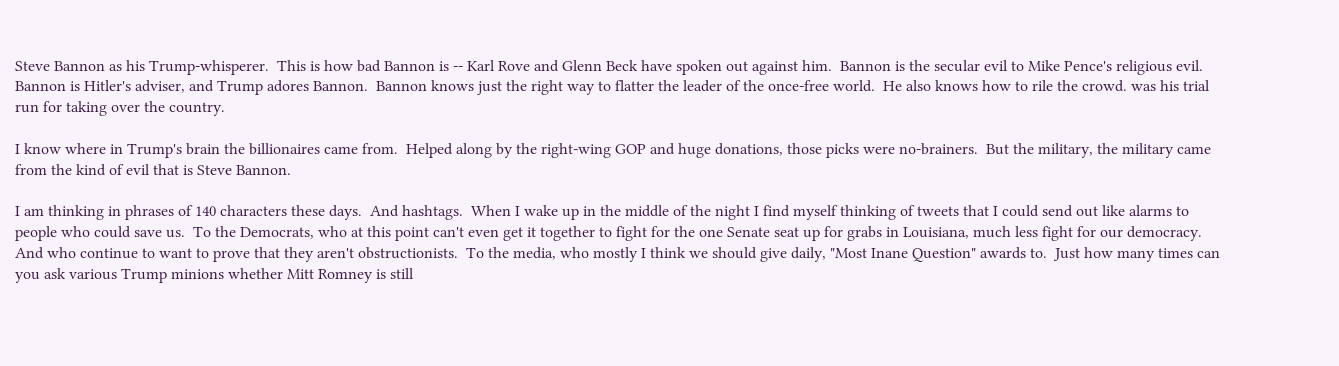Steve Bannon as his Trump-whisperer.  This is how bad Bannon is -- Karl Rove and Glenn Beck have spoken out against him.  Bannon is the secular evil to Mike Pence's religious evil.  Bannon is Hitler's adviser, and Trump adores Bannon.  Bannon knows just the right way to flatter the leader of the once-free world.  He also knows how to rile the crowd. was his trial run for taking over the country.

I know where in Trump's brain the billionaires came from.  Helped along by the right-wing GOP and huge donations, those picks were no-brainers.  But the military, the military came from the kind of evil that is Steve Bannon.

I am thinking in phrases of 140 characters these days.  And hashtags.  When I wake up in the middle of the night I find myself thinking of tweets that I could send out like alarms to people who could save us.  To the Democrats, who at this point can't even get it together to fight for the one Senate seat up for grabs in Louisiana, much less fight for our democracy.  And who continue to want to prove that they aren't obstructionists.  To the media, who mostly I think we should give daily, "Most Inane Question" awards to.  Just how many times can you ask various Trump minions whether Mitt Romney is still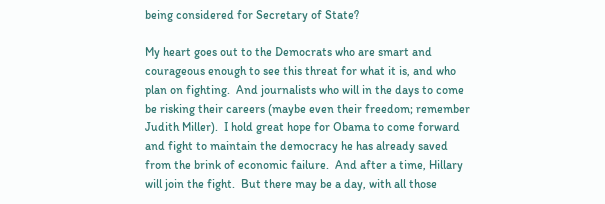being considered for Secretary of State?

My heart goes out to the Democrats who are smart and courageous enough to see this threat for what it is, and who plan on fighting.  And journalists who will in the days to come be risking their careers (maybe even their freedom; remember Judith Miller).  I hold great hope for Obama to come forward and fight to maintain the democracy he has already saved from the brink of economic failure.  And after a time, Hillary will join the fight.  But there may be a day, with all those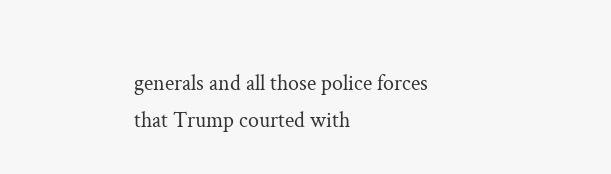generals and all those police forces that Trump courted with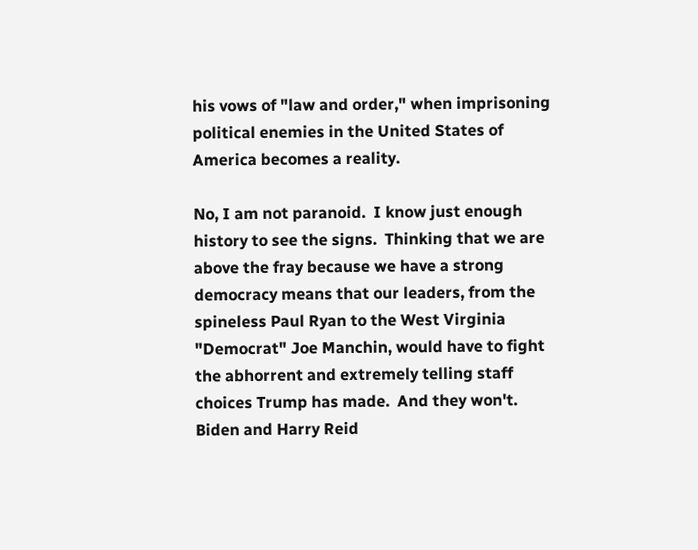his vows of "law and order," when imprisoning political enemies in the United States of America becomes a reality.

No, I am not paranoid.  I know just enough history to see the signs.  Thinking that we are above the fray because we have a strong democracy means that our leaders, from the spineless Paul Ryan to the West Virginia "Democrat" Joe Manchin, would have to fight the abhorrent and extremely telling staff choices Trump has made.  And they won't.  Biden and Harry Reid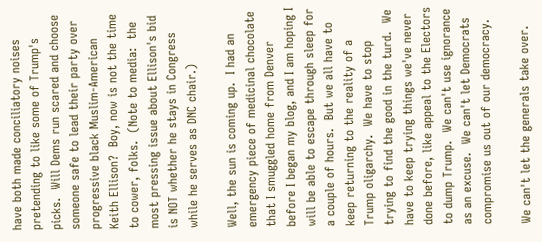have both made conciliatory noises pretending to like some of Trump's picks.  Will Dems run scared and choose someone safe to lead their party over progressive black Muslim-American Keith Ellison?  Boy, now is not the time to cower, folks.  (Note to media:  the most pressing issue about Ellison's bid is NOT whether he stays in Congress while he serves as DNC chair.)

Well, the sun is coming up.  I had an emergency piece of medicinal chocolate that I smuggled home from Denver before I began my blog, and I am hoping I will be able to escape through sleep for a couple of hours.  But we all have to keep returning to the reality of a Trump oligarchy.  We have to stop trying to find the good in the turd.  We have to keep trying things we've never done before, like appeal to the Electors to dump Trump.  We can't use ignorance as an excuse.  We can't let Democrats compromise us out of our democracy.

We can't let the generals take over.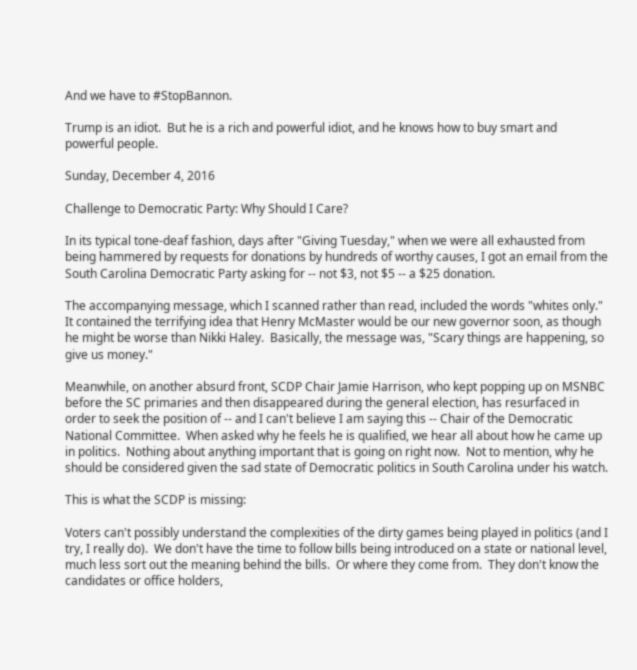And we have to #StopBannon.

Trump is an idiot.  But he is a rich and powerful idiot, and he knows how to buy smart and powerful people.

Sunday, December 4, 2016

Challenge to Democratic Party: Why Should I Care?

In its typical tone-deaf fashion, days after "Giving Tuesday," when we were all exhausted from being hammered by requests for donations by hundreds of worthy causes, I got an email from the South Carolina Democratic Party asking for -- not $3, not $5 -- a $25 donation.

The accompanying message, which I scanned rather than read, included the words "whites only."  It contained the terrifying idea that Henry McMaster would be our new governor soon, as though he might be worse than Nikki Haley.  Basically, the message was, "Scary things are happening, so give us money."

Meanwhile, on another absurd front, SCDP Chair Jamie Harrison, who kept popping up on MSNBC before the SC primaries and then disappeared during the general election, has resurfaced in order to seek the position of -- and I can't believe I am saying this -- Chair of the Democratic National Committee.  When asked why he feels he is qualified, we hear all about how he came up in politics.  Nothing about anything important that is going on right now.  Not to mention, why he should be considered given the sad state of Democratic politics in South Carolina under his watch.

This is what the SCDP is missing:

Voters can't possibly understand the complexities of the dirty games being played in politics (and I try, I really do).  We don't have the time to follow bills being introduced on a state or national level, much less sort out the meaning behind the bills.  Or where they come from.  They don't know the candidates or office holders,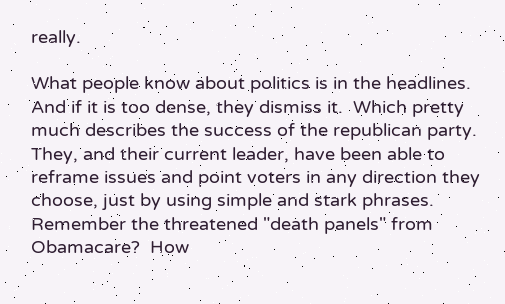really.

What people know about politics is in the headlines.  And if it is too dense, they dismiss it.  Which pretty much describes the success of the republican party.  They, and their current leader, have been able to reframe issues and point voters in any direction they choose, just by using simple and stark phrases.  Remember the threatened "death panels" from Obamacare?  How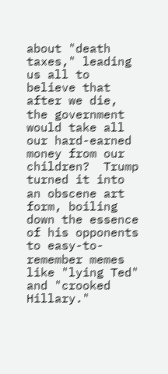about "death taxes," leading us all to believe that after we die, the government would take all our hard-earned money from our children?  Trump turned it into an obscene art form, boiling down the essence of his opponents to easy-to-remember memes like "lying Ted" and "crooked Hillary."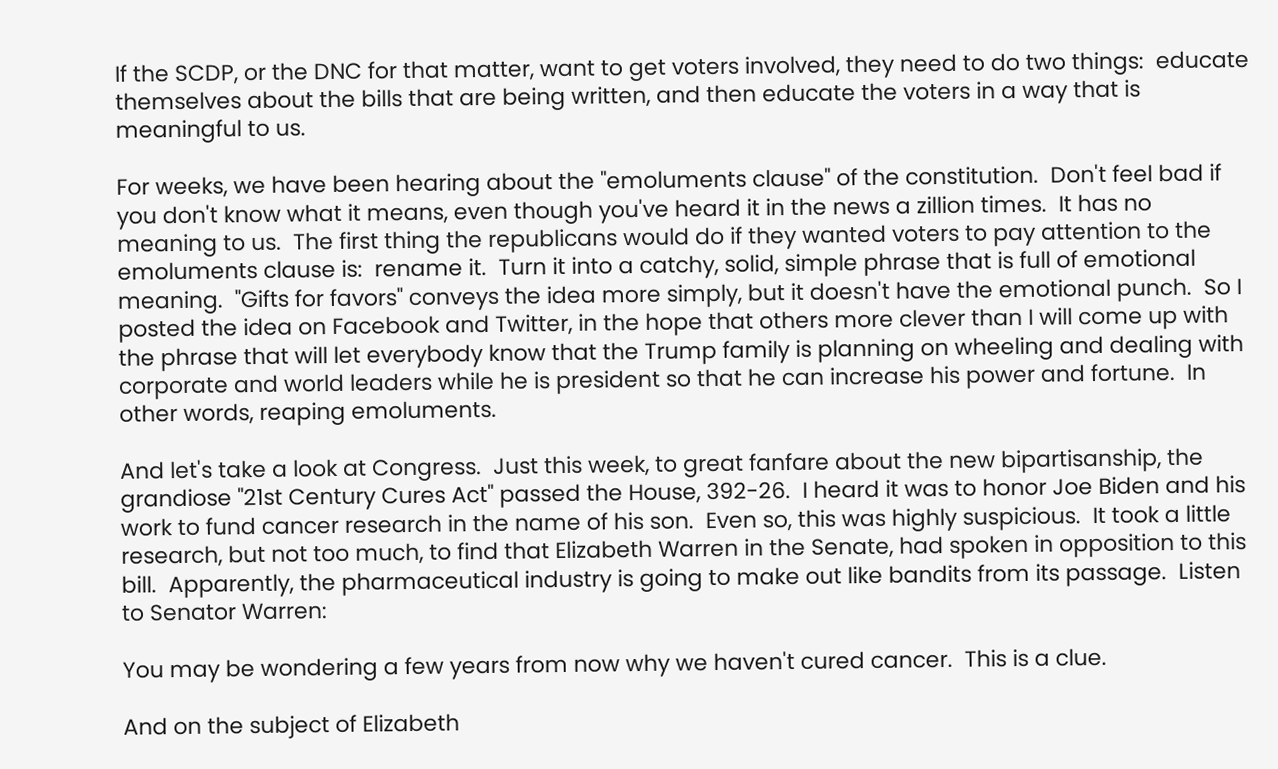If the SCDP, or the DNC for that matter, want to get voters involved, they need to do two things:  educate themselves about the bills that are being written, and then educate the voters in a way that is meaningful to us.

For weeks, we have been hearing about the "emoluments clause" of the constitution.  Don't feel bad if you don't know what it means, even though you've heard it in the news a zillion times.  It has no meaning to us.  The first thing the republicans would do if they wanted voters to pay attention to the emoluments clause is:  rename it.  Turn it into a catchy, solid, simple phrase that is full of emotional meaning.  "Gifts for favors" conveys the idea more simply, but it doesn't have the emotional punch.  So I posted the idea on Facebook and Twitter, in the hope that others more clever than I will come up with the phrase that will let everybody know that the Trump family is planning on wheeling and dealing with corporate and world leaders while he is president so that he can increase his power and fortune.  In other words, reaping emoluments.

And let's take a look at Congress.  Just this week, to great fanfare about the new bipartisanship, the grandiose "21st Century Cures Act" passed the House, 392-26.  I heard it was to honor Joe Biden and his work to fund cancer research in the name of his son.  Even so, this was highly suspicious.  It took a little research, but not too much, to find that Elizabeth Warren in the Senate, had spoken in opposition to this bill.  Apparently, the pharmaceutical industry is going to make out like bandits from its passage.  Listen to Senator Warren:

You may be wondering a few years from now why we haven't cured cancer.  This is a clue.

And on the subject of Elizabeth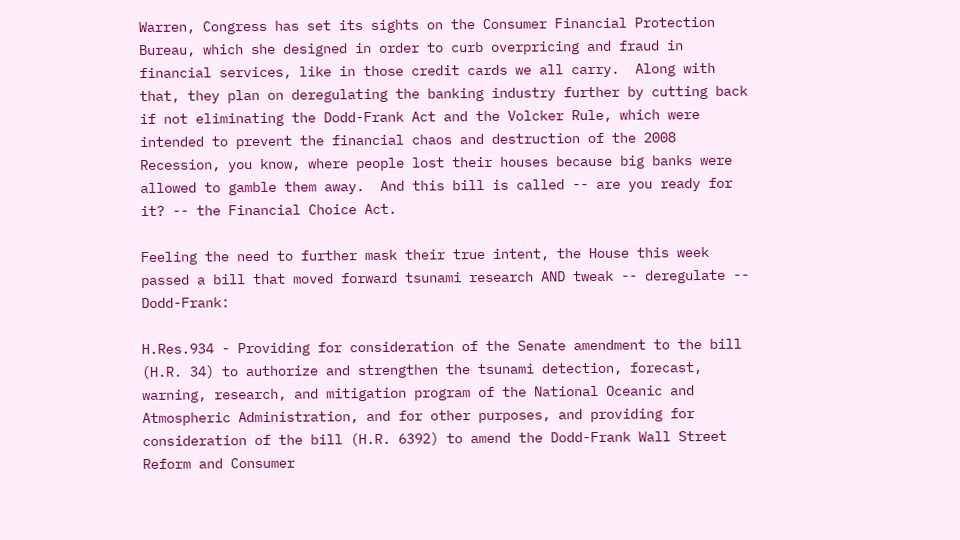Warren, Congress has set its sights on the Consumer Financial Protection Bureau, which she designed in order to curb overpricing and fraud in financial services, like in those credit cards we all carry.  Along with that, they plan on deregulating the banking industry further by cutting back if not eliminating the Dodd-Frank Act and the Volcker Rule, which were intended to prevent the financial chaos and destruction of the 2008 Recession, you know, where people lost their houses because big banks were allowed to gamble them away.  And this bill is called -- are you ready for it? -- the Financial Choice Act.

Feeling the need to further mask their true intent, the House this week passed a bill that moved forward tsunami research AND tweak -- deregulate -- Dodd-Frank:

H.Res.934 - Providing for consideration of the Senate amendment to the bill (H.R. 34) to authorize and strengthen the tsunami detection, forecast, warning, research, and mitigation program of the National Oceanic and Atmospheric Administration, and for other purposes, and providing for consideration of the bill (H.R. 6392) to amend the Dodd-Frank Wall Street Reform and Consumer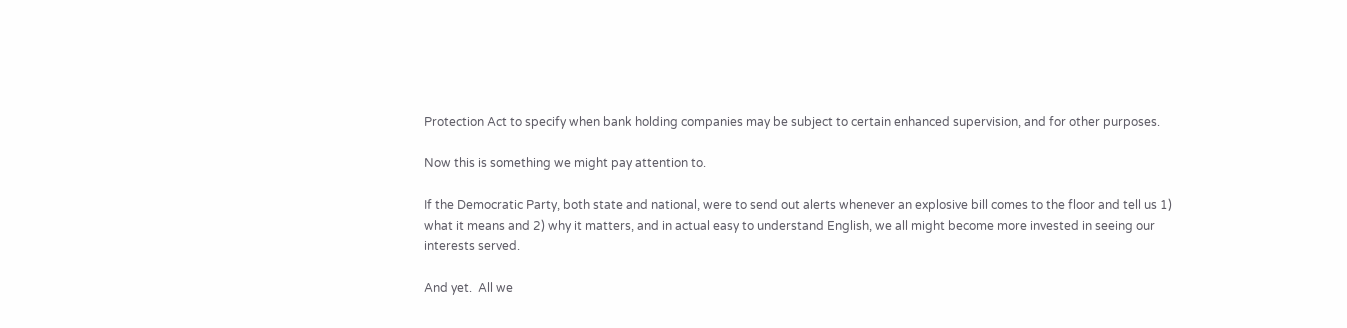Protection Act to specify when bank holding companies may be subject to certain enhanced supervision, and for other purposes.

Now this is something we might pay attention to.

If the Democratic Party, both state and national, were to send out alerts whenever an explosive bill comes to the floor and tell us 1) what it means and 2) why it matters, and in actual easy to understand English, we all might become more invested in seeing our interests served.

And yet.  All we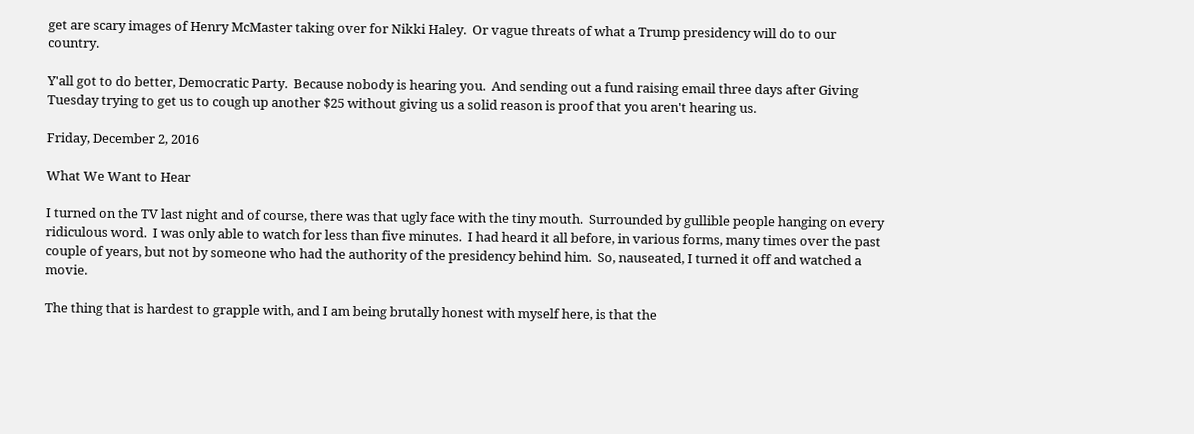get are scary images of Henry McMaster taking over for Nikki Haley.  Or vague threats of what a Trump presidency will do to our country.

Y'all got to do better, Democratic Party.  Because nobody is hearing you.  And sending out a fund raising email three days after Giving Tuesday trying to get us to cough up another $25 without giving us a solid reason is proof that you aren't hearing us.

Friday, December 2, 2016

What We Want to Hear

I turned on the TV last night and of course, there was that ugly face with the tiny mouth.  Surrounded by gullible people hanging on every ridiculous word.  I was only able to watch for less than five minutes.  I had heard it all before, in various forms, many times over the past couple of years, but not by someone who had the authority of the presidency behind him.  So, nauseated, I turned it off and watched a movie.

The thing that is hardest to grapple with, and I am being brutally honest with myself here, is that the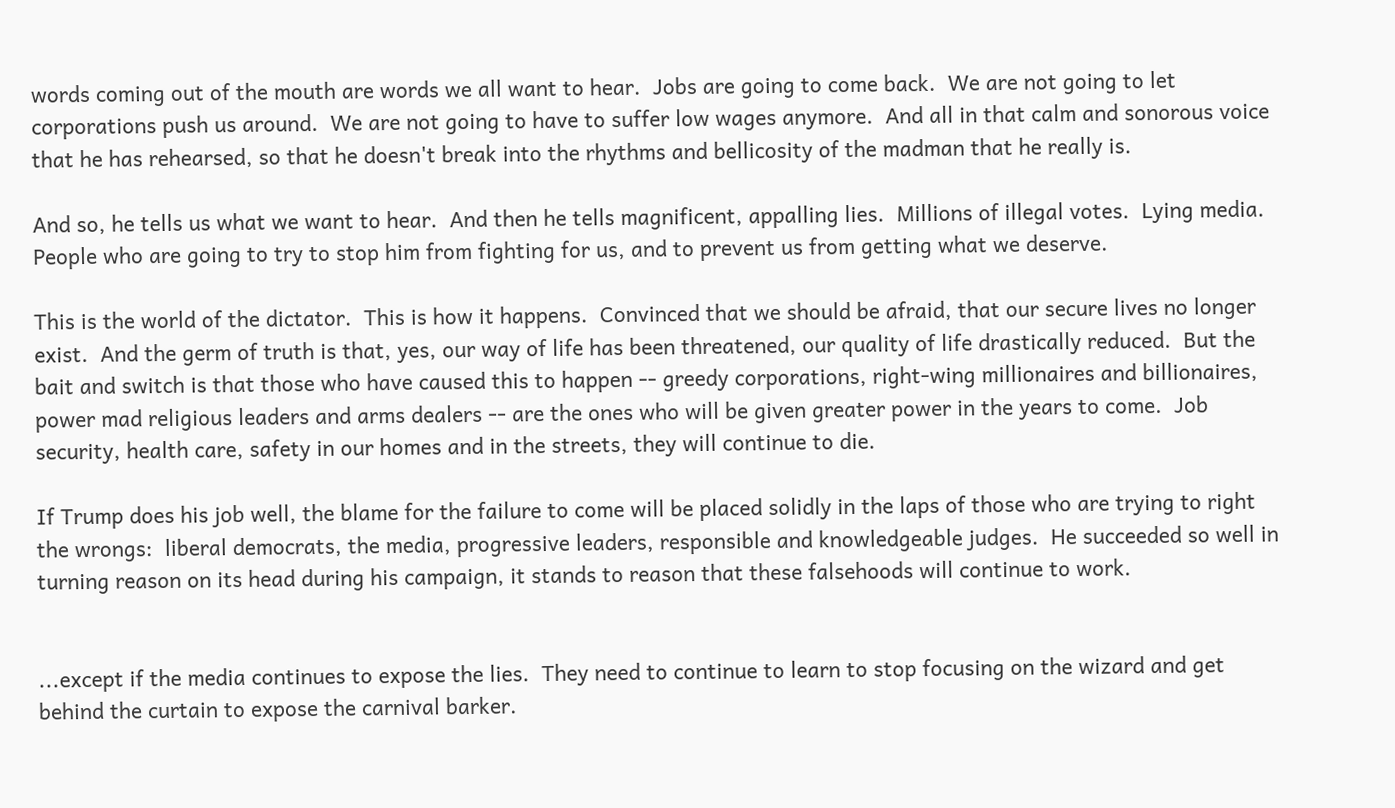words coming out of the mouth are words we all want to hear.  Jobs are going to come back.  We are not going to let corporations push us around.  We are not going to have to suffer low wages anymore.  And all in that calm and sonorous voice that he has rehearsed, so that he doesn't break into the rhythms and bellicosity of the madman that he really is.

And so, he tells us what we want to hear.  And then he tells magnificent, appalling lies.  Millions of illegal votes.  Lying media.  People who are going to try to stop him from fighting for us, and to prevent us from getting what we deserve.

This is the world of the dictator.  This is how it happens.  Convinced that we should be afraid, that our secure lives no longer exist.  And the germ of truth is that, yes, our way of life has been threatened, our quality of life drastically reduced.  But the bait and switch is that those who have caused this to happen -- greedy corporations, right-wing millionaires and billionaires, power mad religious leaders and arms dealers -- are the ones who will be given greater power in the years to come.  Job security, health care, safety in our homes and in the streets, they will continue to die.

If Trump does his job well, the blame for the failure to come will be placed solidly in the laps of those who are trying to right the wrongs:  liberal democrats, the media, progressive leaders, responsible and knowledgeable judges.  He succeeded so well in turning reason on its head during his campaign, it stands to reason that these falsehoods will continue to work.


...except if the media continues to expose the lies.  They need to continue to learn to stop focusing on the wizard and get behind the curtain to expose the carnival barker.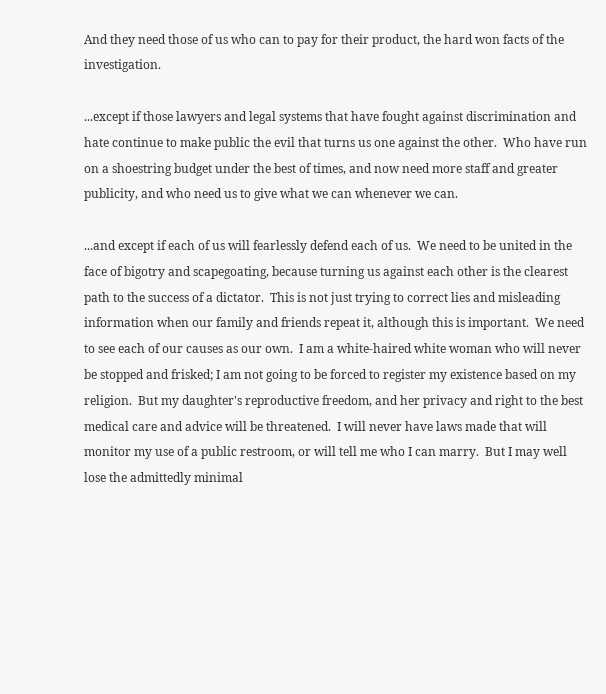And they need those of us who can to pay for their product, the hard won facts of the investigation.

...except if those lawyers and legal systems that have fought against discrimination and hate continue to make public the evil that turns us one against the other.  Who have run on a shoestring budget under the best of times, and now need more staff and greater publicity, and who need us to give what we can whenever we can.

...and except if each of us will fearlessly defend each of us.  We need to be united in the face of bigotry and scapegoating, because turning us against each other is the clearest path to the success of a dictator.  This is not just trying to correct lies and misleading information when our family and friends repeat it, although this is important.  We need to see each of our causes as our own.  I am a white-haired white woman who will never be stopped and frisked; I am not going to be forced to register my existence based on my religion.  But my daughter's reproductive freedom, and her privacy and right to the best medical care and advice will be threatened.  I will never have laws made that will monitor my use of a public restroom, or will tell me who I can marry.  But I may well lose the admittedly minimal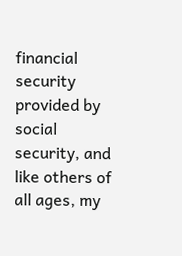financial security provided by social security, and like others of all ages, my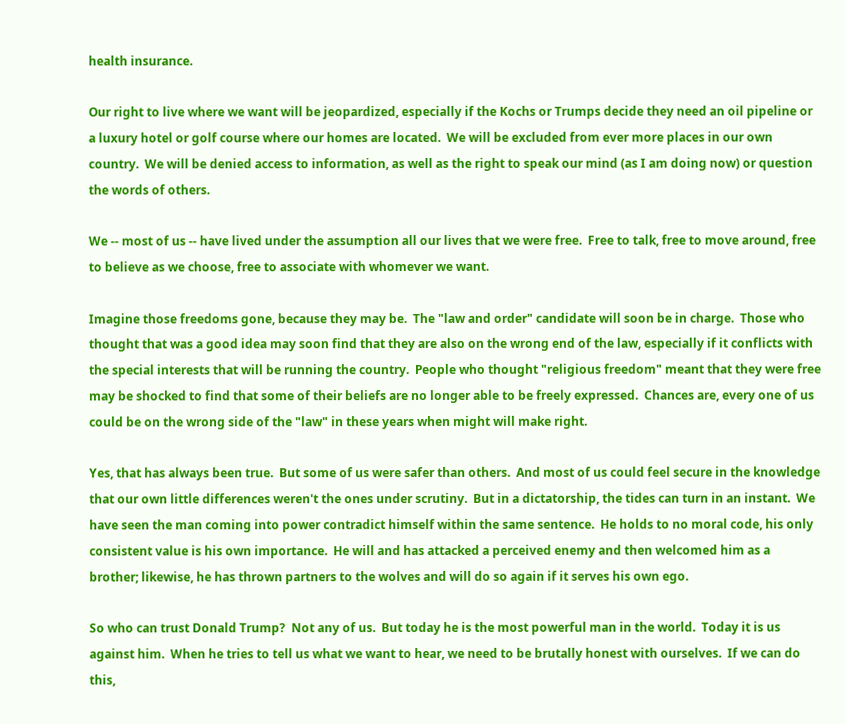health insurance.

Our right to live where we want will be jeopardized, especially if the Kochs or Trumps decide they need an oil pipeline or a luxury hotel or golf course where our homes are located.  We will be excluded from ever more places in our own country.  We will be denied access to information, as well as the right to speak our mind (as I am doing now) or question the words of others.

We -- most of us -- have lived under the assumption all our lives that we were free.  Free to talk, free to move around, free to believe as we choose, free to associate with whomever we want.

Imagine those freedoms gone, because they may be.  The "law and order" candidate will soon be in charge.  Those who thought that was a good idea may soon find that they are also on the wrong end of the law, especially if it conflicts with the special interests that will be running the country.  People who thought "religious freedom" meant that they were free may be shocked to find that some of their beliefs are no longer able to be freely expressed.  Chances are, every one of us could be on the wrong side of the "law" in these years when might will make right.

Yes, that has always been true.  But some of us were safer than others.  And most of us could feel secure in the knowledge that our own little differences weren't the ones under scrutiny.  But in a dictatorship, the tides can turn in an instant.  We have seen the man coming into power contradict himself within the same sentence.  He holds to no moral code, his only consistent value is his own importance.  He will and has attacked a perceived enemy and then welcomed him as a brother; likewise, he has thrown partners to the wolves and will do so again if it serves his own ego.

So who can trust Donald Trump?  Not any of us.  But today he is the most powerful man in the world.  Today it is us against him.  When he tries to tell us what we want to hear, we need to be brutally honest with ourselves.  If we can do this,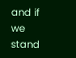and if we stand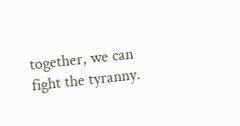together, we can fight the tyranny.